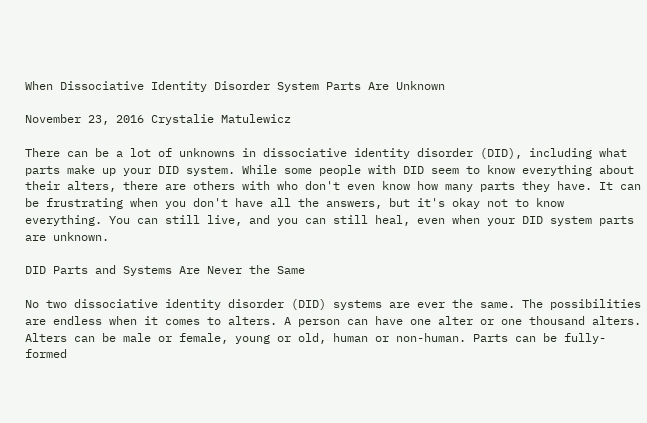When Dissociative Identity Disorder System Parts Are Unknown

November 23, 2016 Crystalie Matulewicz

There can be a lot of unknowns in dissociative identity disorder (DID), including what parts make up your DID system. While some people with DID seem to know everything about their alters, there are others with who don't even know how many parts they have. It can be frustrating when you don't have all the answers, but it's okay not to know everything. You can still live, and you can still heal, even when your DID system parts are unknown.

DID Parts and Systems Are Never the Same

No two dissociative identity disorder (DID) systems are ever the same. The possibilities are endless when it comes to alters. A person can have one alter or one thousand alters. Alters can be male or female, young or old, human or non-human. Parts can be fully-formed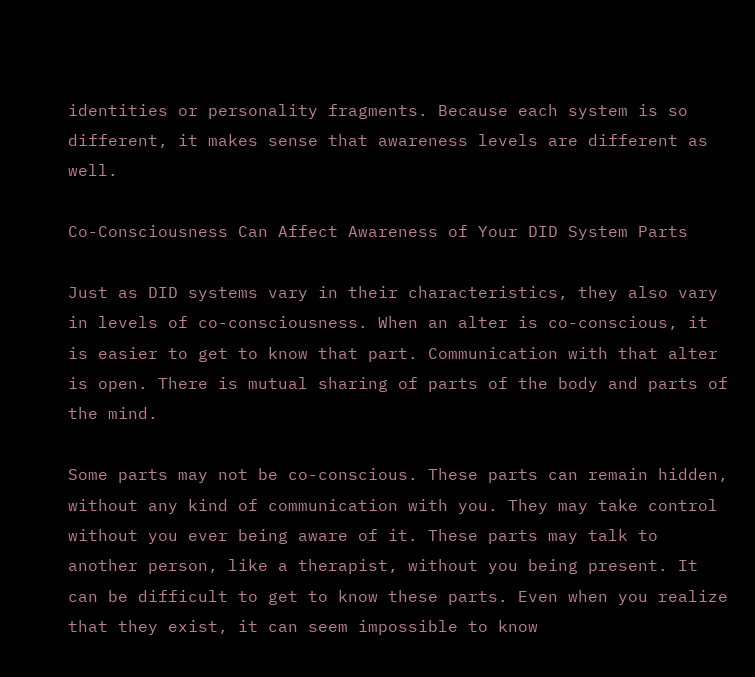identities or personality fragments. Because each system is so different, it makes sense that awareness levels are different as well.

Co-Consciousness Can Affect Awareness of Your DID System Parts

Just as DID systems vary in their characteristics, they also vary in levels of co-consciousness. When an alter is co-conscious, it is easier to get to know that part. Communication with that alter is open. There is mutual sharing of parts of the body and parts of the mind.

Some parts may not be co-conscious. These parts can remain hidden, without any kind of communication with you. They may take control without you ever being aware of it. These parts may talk to another person, like a therapist, without you being present. It can be difficult to get to know these parts. Even when you realize that they exist, it can seem impossible to know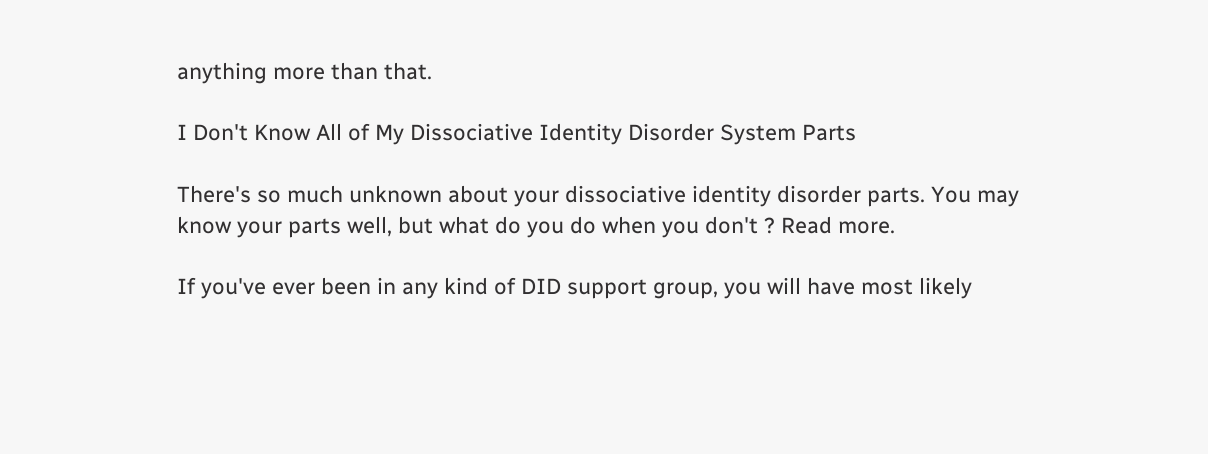anything more than that.

I Don't Know All of My Dissociative Identity Disorder System Parts

There's so much unknown about your dissociative identity disorder parts. You may know your parts well, but what do you do when you don't ? Read more.

If you've ever been in any kind of DID support group, you will have most likely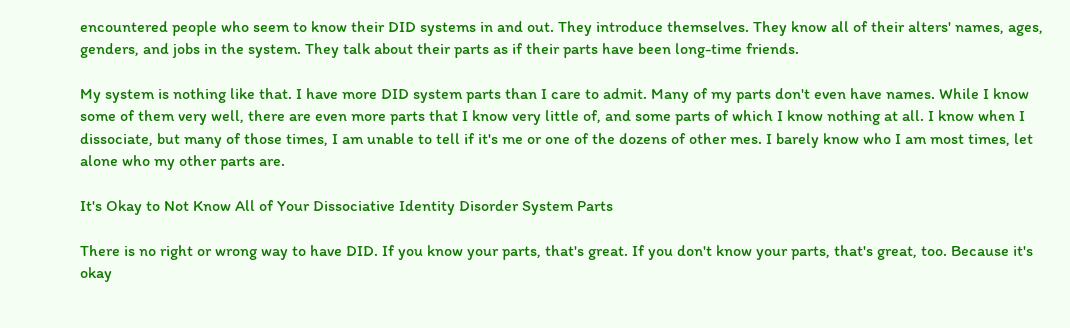encountered people who seem to know their DID systems in and out. They introduce themselves. They know all of their alters' names, ages, genders, and jobs in the system. They talk about their parts as if their parts have been long-time friends.

My system is nothing like that. I have more DID system parts than I care to admit. Many of my parts don't even have names. While I know some of them very well, there are even more parts that I know very little of, and some parts of which I know nothing at all. I know when I dissociate, but many of those times, I am unable to tell if it's me or one of the dozens of other mes. I barely know who I am most times, let alone who my other parts are.

It's Okay to Not Know All of Your Dissociative Identity Disorder System Parts

There is no right or wrong way to have DID. If you know your parts, that's great. If you don't know your parts, that's great, too. Because it's okay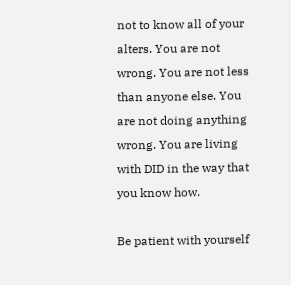not to know all of your alters. You are not wrong. You are not less than anyone else. You are not doing anything wrong. You are living with DID in the way that you know how.

Be patient with yourself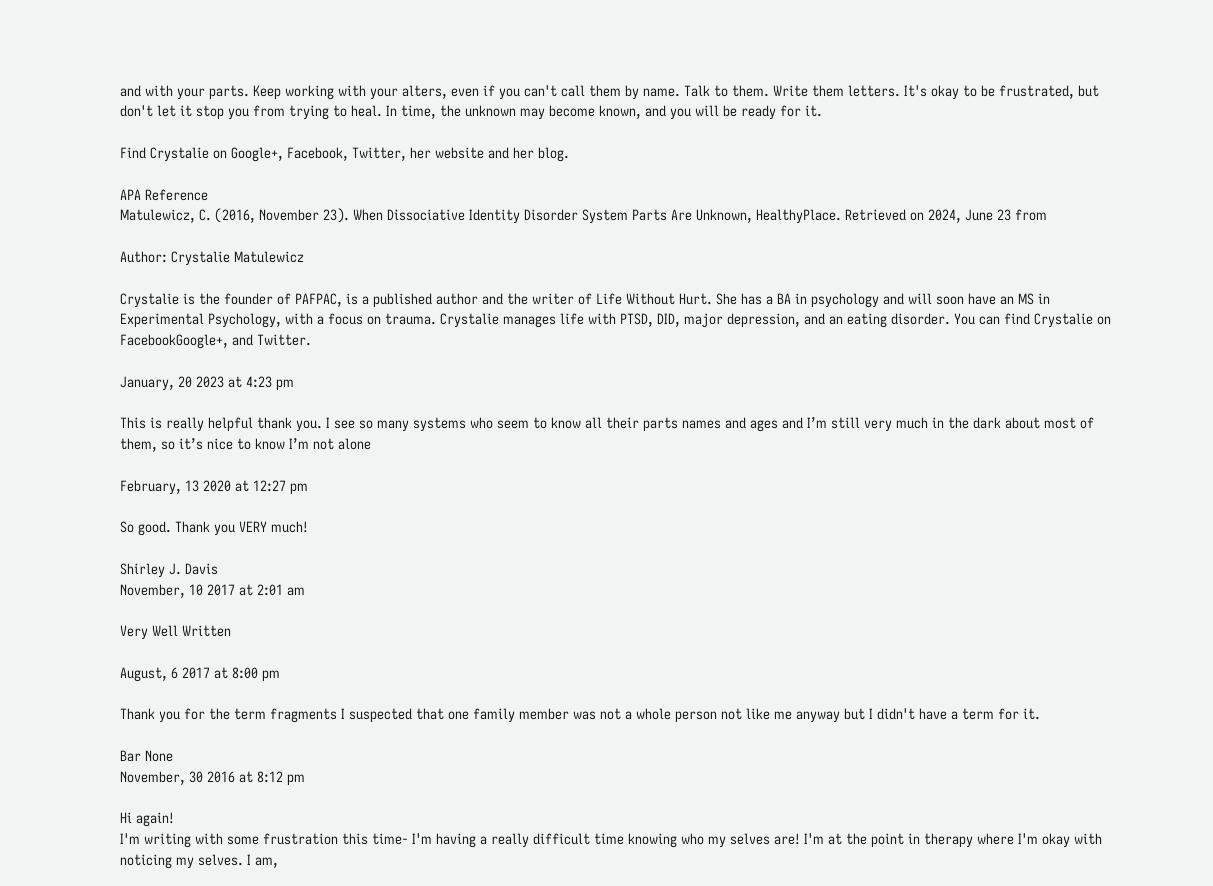and with your parts. Keep working with your alters, even if you can't call them by name. Talk to them. Write them letters. It's okay to be frustrated, but don't let it stop you from trying to heal. In time, the unknown may become known, and you will be ready for it.

Find Crystalie on Google+, Facebook, Twitter, her website and her blog.

APA Reference
Matulewicz, C. (2016, November 23). When Dissociative Identity Disorder System Parts Are Unknown, HealthyPlace. Retrieved on 2024, June 23 from

Author: Crystalie Matulewicz

Crystalie is the founder of PAFPAC, is a published author and the writer of Life Without Hurt. She has a BA in psychology and will soon have an MS in Experimental Psychology, with a focus on trauma. Crystalie manages life with PTSD, DID, major depression, and an eating disorder. You can find Crystalie on FacebookGoogle+, and Twitter.

January, 20 2023 at 4:23 pm

This is really helpful thank you. I see so many systems who seem to know all their parts names and ages and I’m still very much in the dark about most of them, so it’s nice to know I’m not alone

February, 13 2020 at 12:27 pm

So good. Thank you VERY much!

Shirley J. Davis
November, 10 2017 at 2:01 am

Very Well Written

August, 6 2017 at 8:00 pm

Thank you for the term fragments I suspected that one family member was not a whole person not like me anyway but I didn't have a term for it.

Bar None
November, 30 2016 at 8:12 pm

Hi again!
I'm writing with some frustration this time- I'm having a really difficult time knowing who my selves are! I'm at the point in therapy where I'm okay with noticing my selves. I am,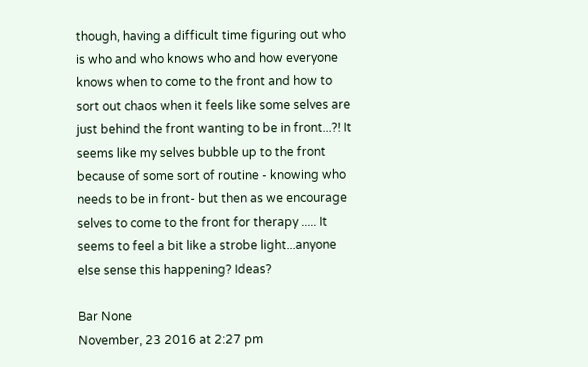though, having a difficult time figuring out who is who and who knows who and how everyone knows when to come to the front and how to sort out chaos when it feels like some selves are just behind the front wanting to be in front...?! It seems like my selves bubble up to the front because of some sort of routine - knowing who needs to be in front- but then as we encourage selves to come to the front for therapy ..... It seems to feel a bit like a strobe light...anyone else sense this happening? Ideas?

Bar None
November, 23 2016 at 2:27 pm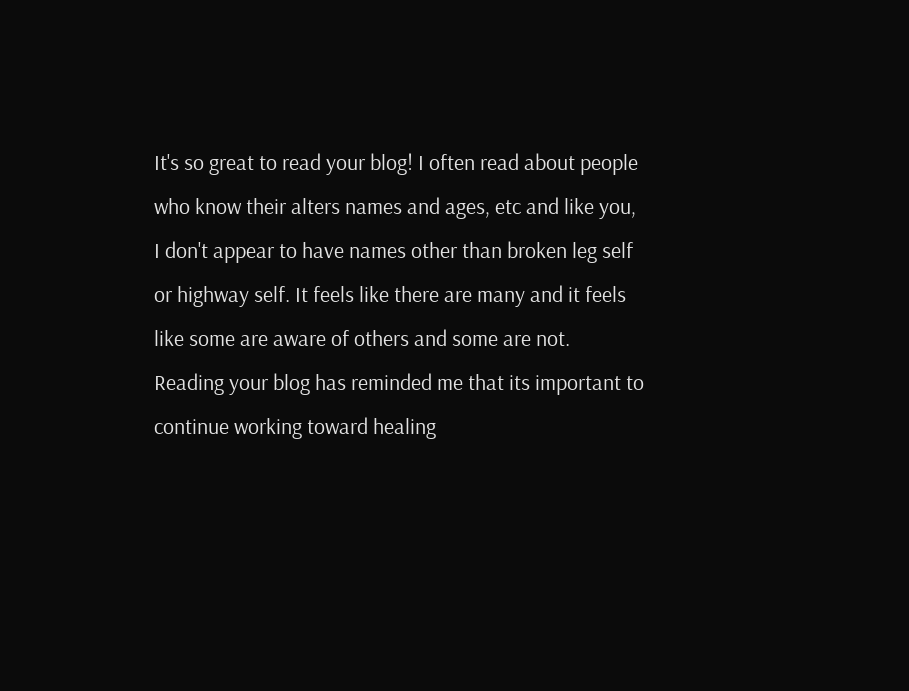It's so great to read your blog! I often read about people who know their alters names and ages, etc and like you, I don't appear to have names other than broken leg self or highway self. It feels like there are many and it feels like some are aware of others and some are not.
Reading your blog has reminded me that its important to continue working toward healing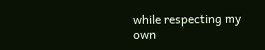while respecting my own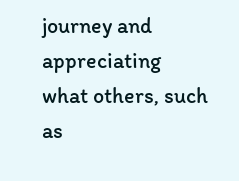journey and appreciating what others, such as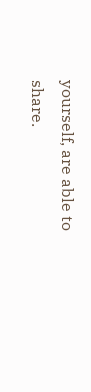yourself, are able to share.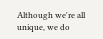Although we're all unique, we do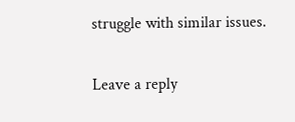struggle with similar issues.

Leave a reply